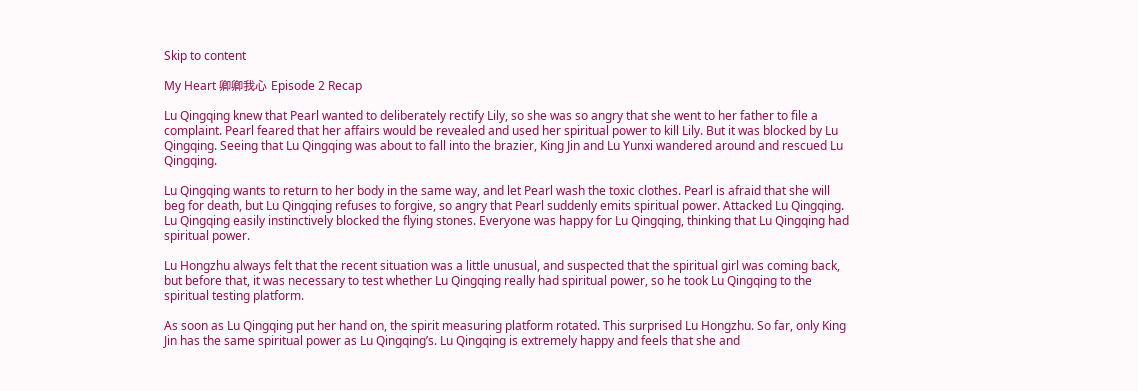Skip to content

My Heart 卿卿我心 Episode 2 Recap

Lu Qingqing knew that Pearl wanted to deliberately rectify Lily, so she was so angry that she went to her father to file a complaint. Pearl feared that her affairs would be revealed and used her spiritual power to kill Lily. But it was blocked by Lu Qingqing. Seeing that Lu Qingqing was about to fall into the brazier, King Jin and Lu Yunxi wandered around and rescued Lu Qingqing.

Lu Qingqing wants to return to her body in the same way, and let Pearl wash the toxic clothes. Pearl is afraid that she will beg for death, but Lu Qingqing refuses to forgive, so angry that Pearl suddenly emits spiritual power. Attacked Lu Qingqing. Lu Qingqing easily instinctively blocked the flying stones. Everyone was happy for Lu Qingqing, thinking that Lu Qingqing had spiritual power.

Lu Hongzhu always felt that the recent situation was a little unusual, and suspected that the spiritual girl was coming back, but before that, it was necessary to test whether Lu Qingqing really had spiritual power, so he took Lu Qingqing to the spiritual testing platform.

As soon as Lu Qingqing put her hand on, the spirit measuring platform rotated. This surprised Lu Hongzhu. So far, only King Jin has the same spiritual power as Lu Qingqing’s. Lu Qingqing is extremely happy and feels that she and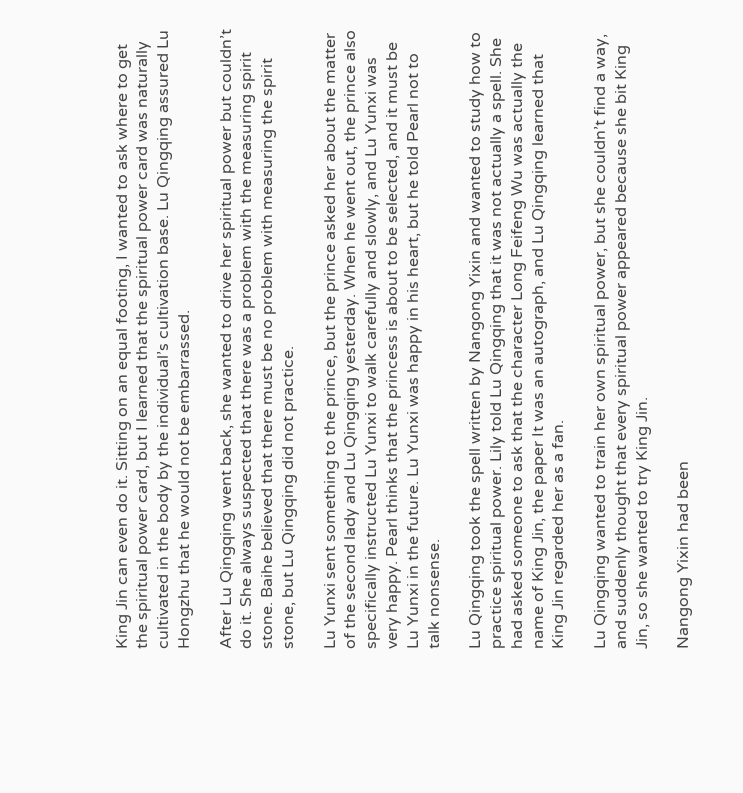King Jin can even do it. Sitting on an equal footing, I wanted to ask where to get the spiritual power card, but I learned that the spiritual power card was naturally cultivated in the body by the individual’s cultivation base. Lu Qingqing assured Lu Hongzhu that he would not be embarrassed.

After Lu Qingqing went back, she wanted to drive her spiritual power but couldn’t do it. She always suspected that there was a problem with the measuring spirit stone. Baihe believed that there must be no problem with measuring the spirit stone, but Lu Qingqing did not practice.

Lu Yunxi sent something to the prince, but the prince asked her about the matter of the second lady and Lu Qingqing yesterday. When he went out, the prince also specifically instructed Lu Yunxi to walk carefully and slowly, and Lu Yunxi was very happy. Pearl thinks that the princess is about to be selected, and it must be Lu Yunxi in the future. Lu Yunxi was happy in his heart, but he told Pearl not to talk nonsense.

Lu Qingqing took the spell written by Nangong Yixin and wanted to study how to practice spiritual power. Lily told Lu Qingqing that it was not actually a spell. She had asked someone to ask that the character Long Feifeng Wu was actually the name of King Jin, the paper It was an autograph, and Lu Qingqing learned that King Jin regarded her as a fan.

Lu Qingqing wanted to train her own spiritual power, but she couldn’t find a way, and suddenly thought that every spiritual power appeared because she bit King Jin, so she wanted to try King Jin.

Nangong Yixin had been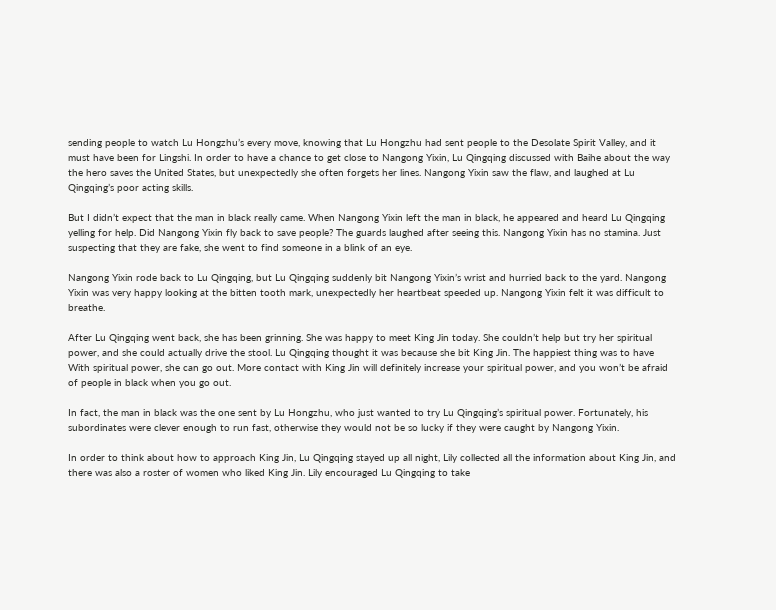sending people to watch Lu Hongzhu’s every move, knowing that Lu Hongzhu had sent people to the Desolate Spirit Valley, and it must have been for Lingshi. In order to have a chance to get close to Nangong Yixin, Lu Qingqing discussed with Baihe about the way the hero saves the United States, but unexpectedly she often forgets her lines. Nangong Yixin saw the flaw, and laughed at Lu Qingqing’s poor acting skills.

But I didn’t expect that the man in black really came. When Nangong Yixin left the man in black, he appeared and heard Lu Qingqing yelling for help. Did Nangong Yixin fly back to save people? The guards laughed after seeing this. Nangong Yixin has no stamina. Just suspecting that they are fake, she went to find someone in a blink of an eye.

Nangong Yixin rode back to Lu Qingqing, but Lu Qingqing suddenly bit Nangong Yixin’s wrist and hurried back to the yard. Nangong Yixin was very happy looking at the bitten tooth mark, unexpectedly her heartbeat speeded up. Nangong Yixin felt it was difficult to breathe.

After Lu Qingqing went back, she has been grinning. She was happy to meet King Jin today. She couldn’t help but try her spiritual power, and she could actually drive the stool. Lu Qingqing thought it was because she bit King Jin. The happiest thing was to have With spiritual power, she can go out. More contact with King Jin will definitely increase your spiritual power, and you won’t be afraid of people in black when you go out.

In fact, the man in black was the one sent by Lu Hongzhu, who just wanted to try Lu Qingqing’s spiritual power. Fortunately, his subordinates were clever enough to run fast, otherwise they would not be so lucky if they were caught by Nangong Yixin.

In order to think about how to approach King Jin, Lu Qingqing stayed up all night, Lily collected all the information about King Jin, and there was also a roster of women who liked King Jin. Lily encouraged Lu Qingqing to take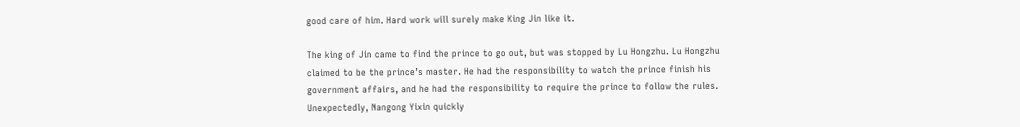good care of him. Hard work will surely make King Jin like it.

The king of Jin came to find the prince to go out, but was stopped by Lu Hongzhu. Lu Hongzhu claimed to be the prince’s master. He had the responsibility to watch the prince finish his government affairs, and he had the responsibility to require the prince to follow the rules. Unexpectedly, Nangong Yixin quickly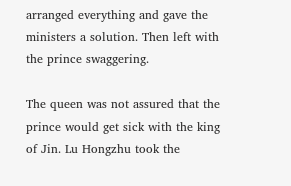arranged everything and gave the ministers a solution. Then left with the prince swaggering.

The queen was not assured that the prince would get sick with the king of Jin. Lu Hongzhu took the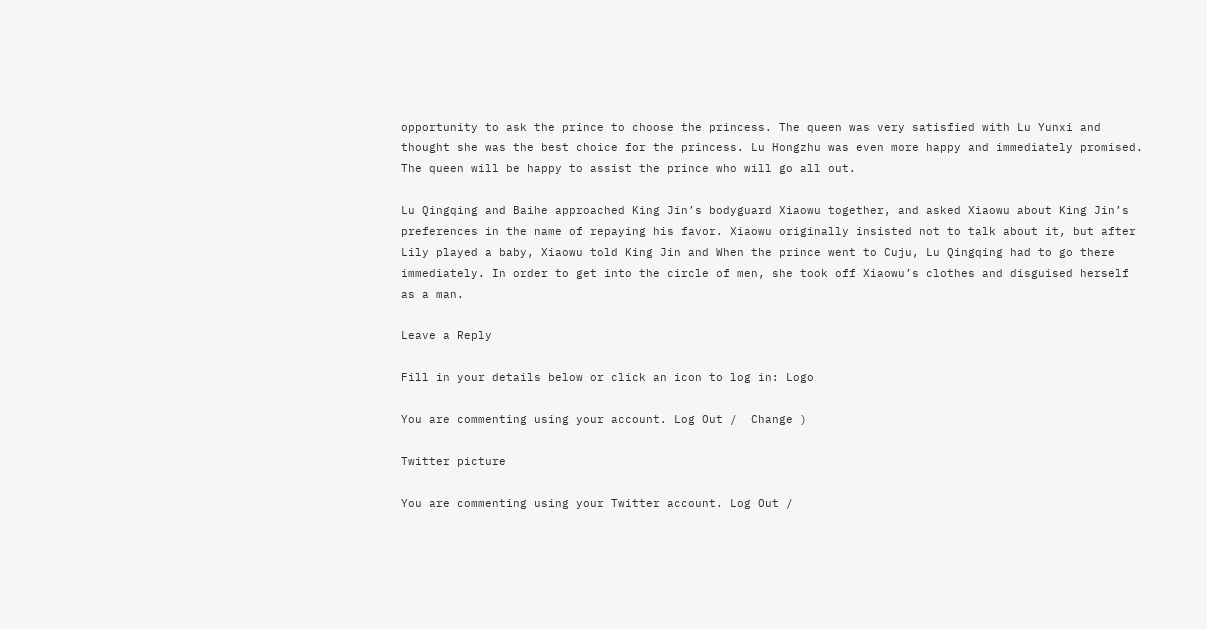opportunity to ask the prince to choose the princess. The queen was very satisfied with Lu Yunxi and thought she was the best choice for the princess. Lu Hongzhu was even more happy and immediately promised. The queen will be happy to assist the prince who will go all out.

Lu Qingqing and Baihe approached King Jin’s bodyguard Xiaowu together, and asked Xiaowu about King Jin’s preferences in the name of repaying his favor. Xiaowu originally insisted not to talk about it, but after Lily played a baby, Xiaowu told King Jin and When the prince went to Cuju, Lu Qingqing had to go there immediately. In order to get into the circle of men, she took off Xiaowu’s clothes and disguised herself as a man.

Leave a Reply

Fill in your details below or click an icon to log in: Logo

You are commenting using your account. Log Out /  Change )

Twitter picture

You are commenting using your Twitter account. Log Out /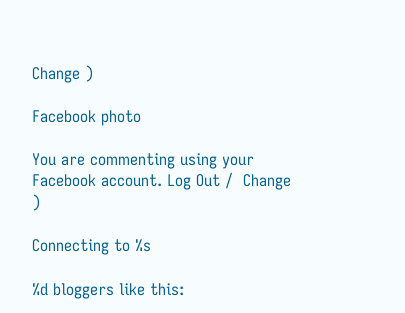Change )

Facebook photo

You are commenting using your Facebook account. Log Out /  Change )

Connecting to %s

%d bloggers like this: